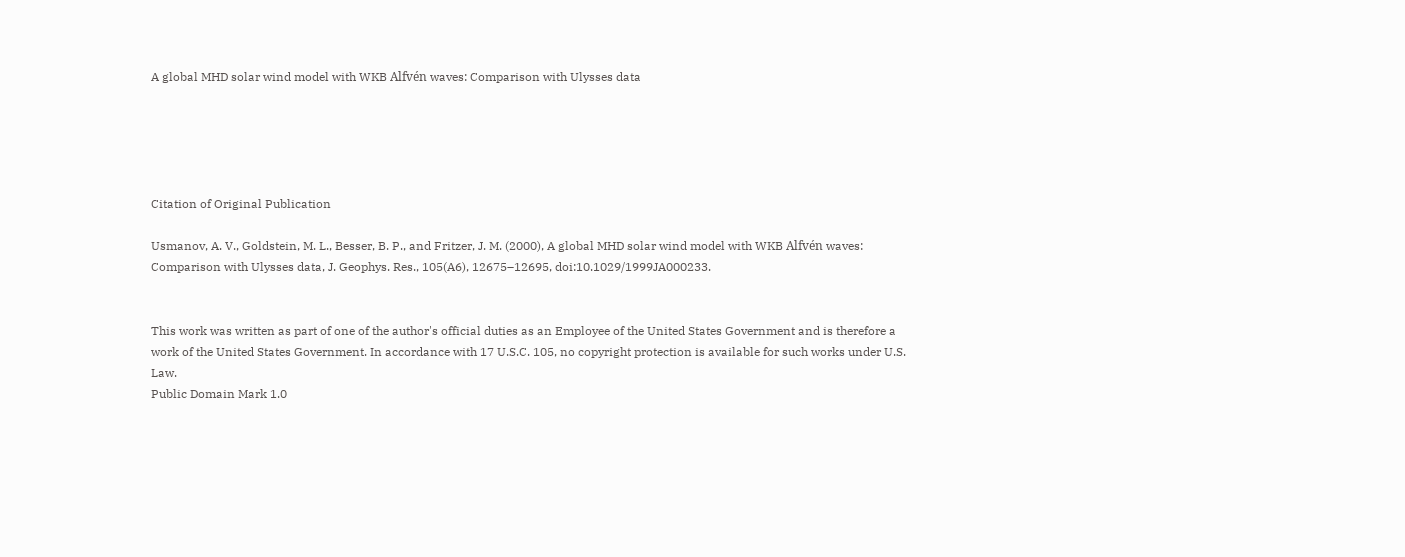A global MHD solar wind model with WKB Alfvén waves: Comparison with Ulysses data





Citation of Original Publication

Usmanov, A. V., Goldstein, M. L., Besser, B. P., and Fritzer, J. M. (2000), A global MHD solar wind model with WKB Alfvén waves: Comparison with Ulysses data, J. Geophys. Res., 105(A6), 12675–12695, doi:10.1029/1999JA000233.


This work was written as part of one of the author's official duties as an Employee of the United States Government and is therefore a work of the United States Government. In accordance with 17 U.S.C. 105, no copyright protection is available for such works under U.S. Law.
Public Domain Mark 1.0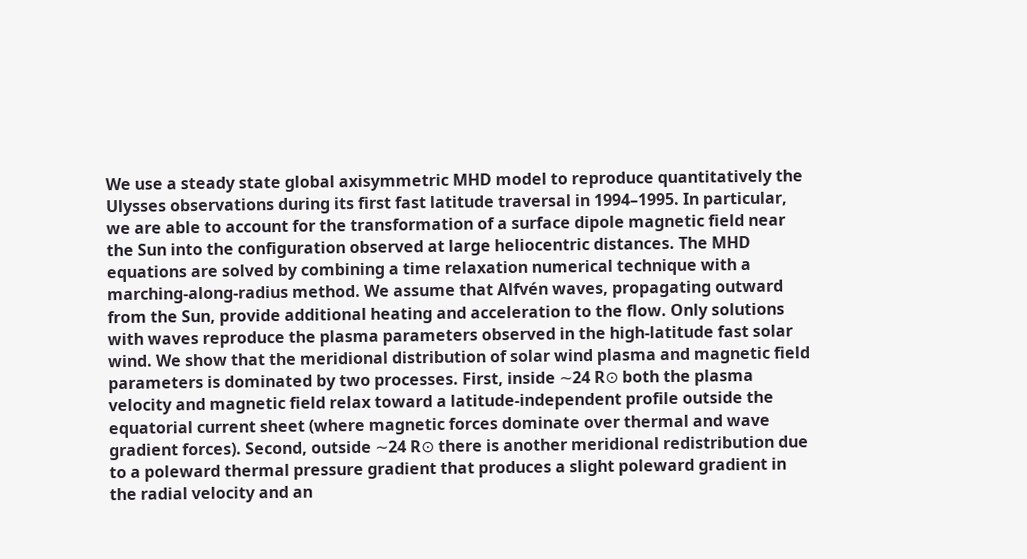We use a steady state global axisymmetric MHD model to reproduce quantitatively the Ulysses observations during its first fast latitude traversal in 1994–1995. In particular, we are able to account for the transformation of a surface dipole magnetic field near the Sun into the configuration observed at large heliocentric distances. The MHD equations are solved by combining a time relaxation numerical technique with a marching-along-radius method. We assume that Alfvén waves, propagating outward from the Sun, provide additional heating and acceleration to the flow. Only solutions with waves reproduce the plasma parameters observed in the high-latitude fast solar wind. We show that the meridional distribution of solar wind plasma and magnetic field parameters is dominated by two processes. First, inside ∼24 R⊙ both the plasma velocity and magnetic field relax toward a latitude-independent profile outside the equatorial current sheet (where magnetic forces dominate over thermal and wave gradient forces). Second, outside ∼24 R⊙ there is another meridional redistribution due to a poleward thermal pressure gradient that produces a slight poleward gradient in the radial velocity and an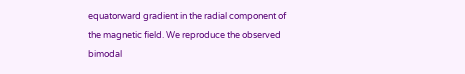equatorward gradient in the radial component of the magnetic field. We reproduce the observed bimodal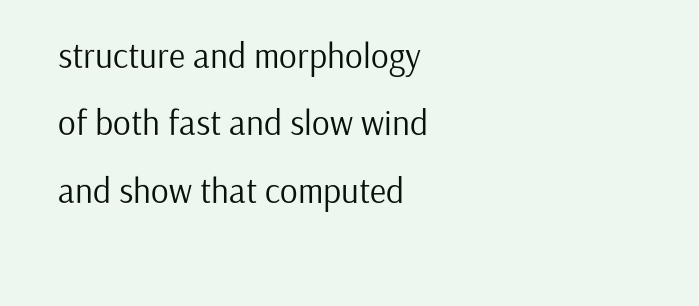structure and morphology of both fast and slow wind and show that computed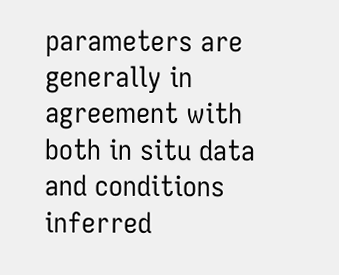parameters are generally in agreement with both in situ data and conditions inferred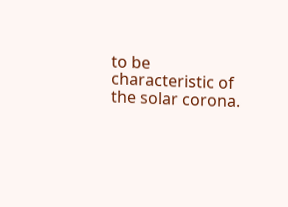to be characteristic of the solar corona.